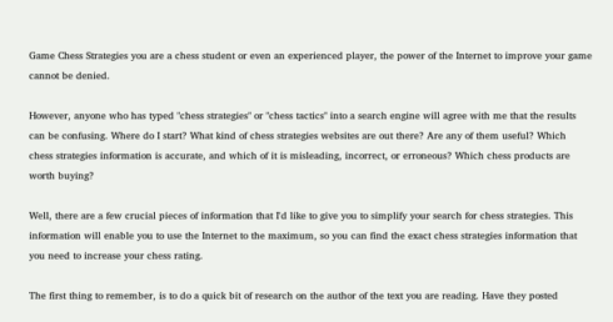Game Chess Strategies you are a chess student or even an experienced player, the power of the Internet to improve your game cannot be denied.

However, anyone who has typed "chess strategies" or "chess tactics" into a search engine will agree with me that the results can be confusing. Where do I start? What kind of chess strategies websites are out there? Are any of them useful? Which chess strategies information is accurate, and which of it is misleading, incorrect, or erroneous? Which chess products are worth buying?

Well, there are a few crucial pieces of information that I'd like to give you to simplify your search for chess strategies. This information will enable you to use the Internet to the maximum, so you can find the exact chess strategies information that you need to increase your chess rating.

The first thing to remember, is to do a quick bit of research on the author of the text you are reading. Have they posted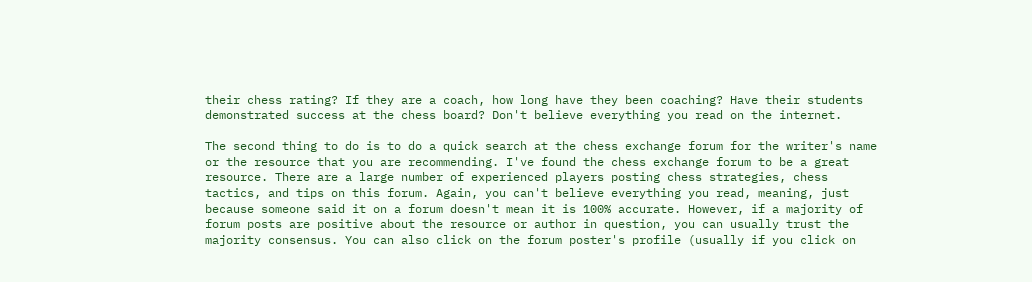their chess rating? If they are a coach, how long have they been coaching? Have their students demonstrated success at the chess board? Don't believe everything you read on the internet.

The second thing to do is to do a quick search at the chess exchange forum for the writer's name or the resource that you are recommending. I've found the chess exchange forum to be a great resource. There are a large number of experienced players posting chess strategies, chess tactics, and tips on this forum. Again, you can't believe everything you read, meaning, just because someone said it on a forum doesn't mean it is 100% accurate. However, if a majority of forum posts are positive about the resource or author in question, you can usually trust the majority consensus. You can also click on the forum poster's profile (usually if you click on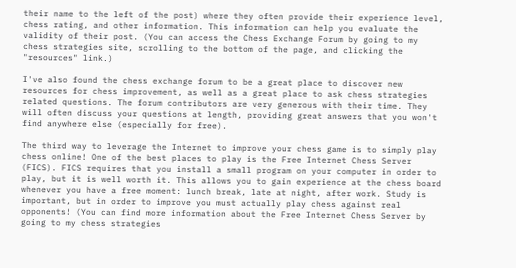their name to the left of the post) where they often provide their experience level, chess rating, and other information. This information can help you evaluate the validity of their post. (You can access the Chess Exchange Forum by going to my chess strategies site, scrolling to the bottom of the page, and clicking the "resources" link.)

I've also found the chess exchange forum to be a great place to discover new resources for chess improvement, as well as a great place to ask chess strategies related questions. The forum contributors are very generous with their time. They will often discuss your questions at length, providing great answers that you won't find anywhere else (especially for free).

The third way to leverage the Internet to improve your chess game is to simply play chess online! One of the best places to play is the Free Internet Chess Server (FICS). FICS requires that you install a small program on your computer in order to play, but it is well worth it. This allows you to gain experience at the chess board whenever you have a free moment: lunch break, late at night, after work. Study is important, but in order to improve you must actually play chess against real opponents! (You can find more information about the Free Internet Chess Server by going to my chess strategies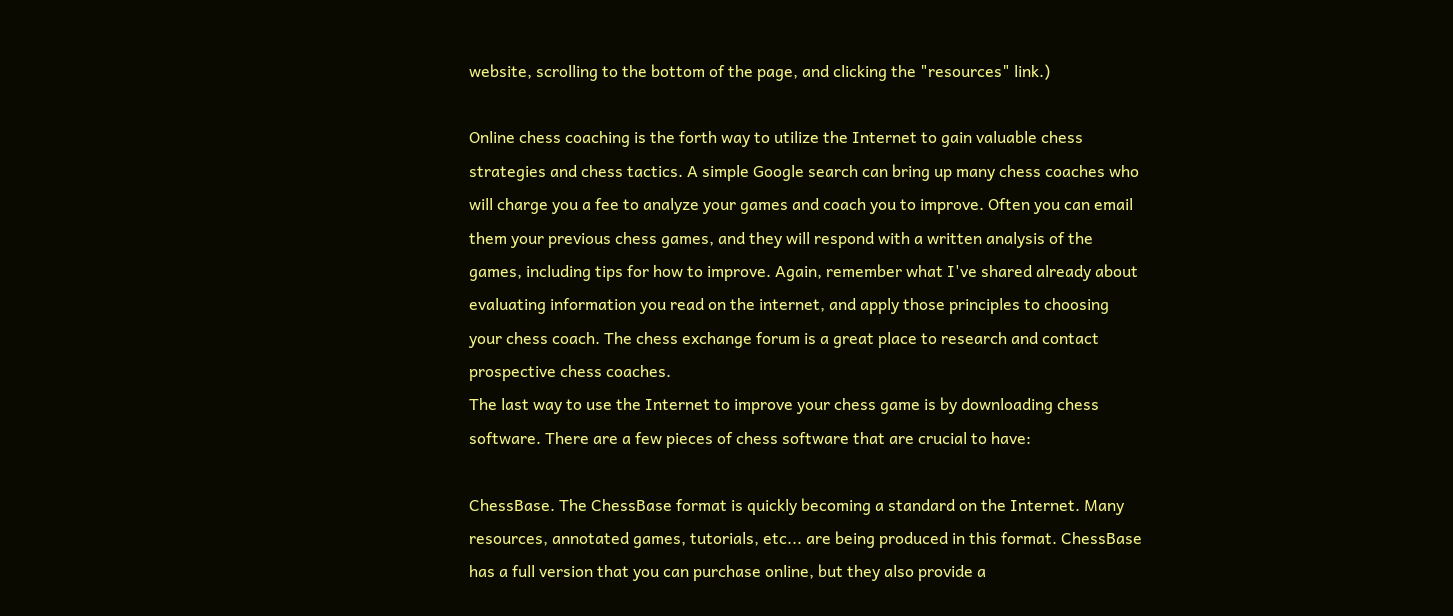website, scrolling to the bottom of the page, and clicking the "resources" link.)

Online chess coaching is the forth way to utilize the Internet to gain valuable chess strategies and chess tactics. A simple Google search can bring up many chess coaches who will charge you a fee to analyze your games and coach you to improve. Often you can email them your previous chess games, and they will respond with a written analysis of the games, including tips for how to improve. Again, remember what I've shared already about evaluating information you read on the internet, and apply those principles to choosing your chess coach. The chess exchange forum is a great place to research and contact prospective chess coaches.
The last way to use the Internet to improve your chess game is by downloading chess software. There are a few pieces of chess software that are crucial to have:

ChessBase. The ChessBase format is quickly becoming a standard on the Internet. Many resources, annotated games, tutorials, etc... are being produced in this format. ChessBase has a full version that you can purchase online, but they also provide a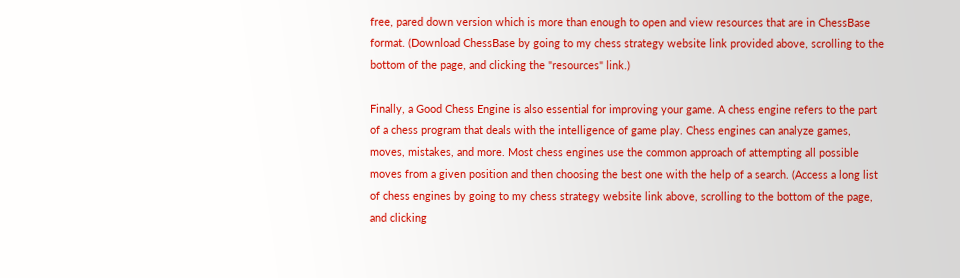free, pared down version which is more than enough to open and view resources that are in ChessBase format. (Download ChessBase by going to my chess strategy website link provided above, scrolling to the bottom of the page, and clicking the "resources" link.)

Finally, a Good Chess Engine is also essential for improving your game. A chess engine refers to the part of a chess program that deals with the intelligence of game play. Chess engines can analyze games, moves, mistakes, and more. Most chess engines use the common approach of attempting all possible moves from a given position and then choosing the best one with the help of a search. (Access a long list of chess engines by going to my chess strategy website link above, scrolling to the bottom of the page, and clicking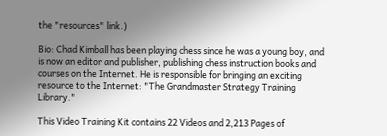the "resources" link.)

Bio: Chad Kimball has been playing chess since he was a young boy, and is now an editor and publisher, publishing chess instruction books and courses on the Internet. He is responsible for bringing an exciting resource to the Internet: "The Grandmaster Strategy Training Library."

This Video Training Kit contains 22 Videos and 2,213 Pages of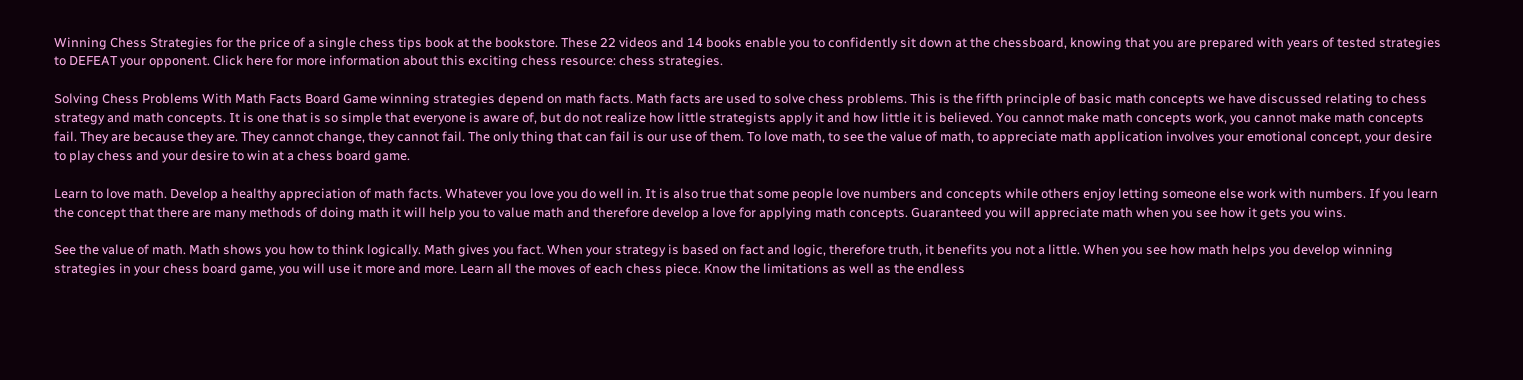Winning Chess Strategies for the price of a single chess tips book at the bookstore. These 22 videos and 14 books enable you to confidently sit down at the chessboard, knowing that you are prepared with years of tested strategies to DEFEAT your opponent. Click here for more information about this exciting chess resource: chess strategies.

Solving Chess Problems With Math Facts Board Game winning strategies depend on math facts. Math facts are used to solve chess problems. This is the fifth principle of basic math concepts we have discussed relating to chess strategy and math concepts. It is one that is so simple that everyone is aware of, but do not realize how little strategists apply it and how little it is believed. You cannot make math concepts work, you cannot make math concepts fail. They are because they are. They cannot change, they cannot fail. The only thing that can fail is our use of them. To love math, to see the value of math, to appreciate math application involves your emotional concept, your desire to play chess and your desire to win at a chess board game.

Learn to love math. Develop a healthy appreciation of math facts. Whatever you love you do well in. It is also true that some people love numbers and concepts while others enjoy letting someone else work with numbers. If you learn the concept that there are many methods of doing math it will help you to value math and therefore develop a love for applying math concepts. Guaranteed you will appreciate math when you see how it gets you wins.

See the value of math. Math shows you how to think logically. Math gives you fact. When your strategy is based on fact and logic, therefore truth, it benefits you not a little. When you see how math helps you develop winning strategies in your chess board game, you will use it more and more. Learn all the moves of each chess piece. Know the limitations as well as the endless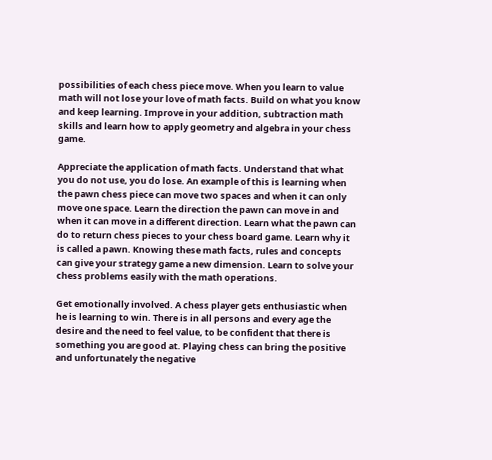possibilities of each chess piece move. When you learn to value math will not lose your love of math facts. Build on what you know and keep learning. Improve in your addition, subtraction math skills and learn how to apply geometry and algebra in your chess game.

Appreciate the application of math facts. Understand that what you do not use, you do lose. An example of this is learning when the pawn chess piece can move two spaces and when it can only move one space. Learn the direction the pawn can move in and when it can move in a different direction. Learn what the pawn can do to return chess pieces to your chess board game. Learn why it is called a pawn. Knowing these math facts, rules and concepts can give your strategy game a new dimension. Learn to solve your chess problems easily with the math operations.

Get emotionally involved. A chess player gets enthusiastic when he is learning to win. There is in all persons and every age the desire and the need to feel value, to be confident that there is something you are good at. Playing chess can bring the positive and unfortunately the negative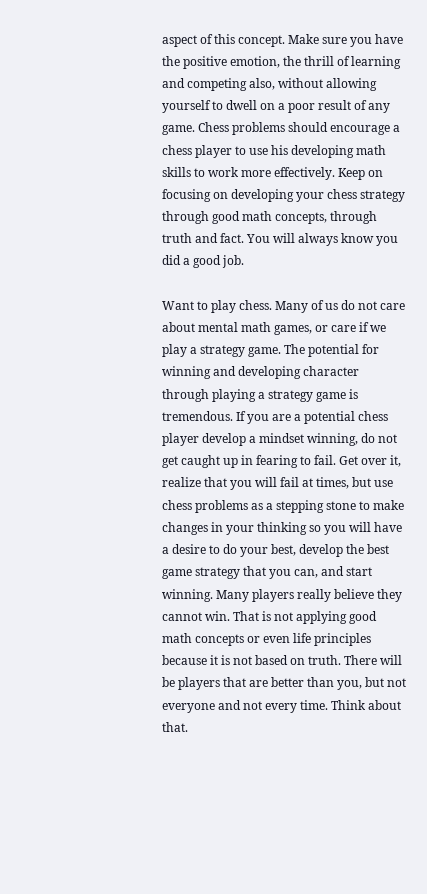aspect of this concept. Make sure you have the positive emotion, the thrill of learning and competing also, without allowing yourself to dwell on a poor result of any game. Chess problems should encourage a chess player to use his developing math skills to work more effectively. Keep on focusing on developing your chess strategy through good math concepts, through truth and fact. You will always know you did a good job.

Want to play chess. Many of us do not care about mental math games, or care if we play a strategy game. The potential for winning and developing character through playing a strategy game is tremendous. If you are a potential chess player develop a mindset winning, do not get caught up in fearing to fail. Get over it, realize that you will fail at times, but use chess problems as a stepping stone to make changes in your thinking so you will have a desire to do your best, develop the best game strategy that you can, and start winning. Many players really believe they cannot win. That is not applying good math concepts or even life principles because it is not based on truth. There will be players that are better than you, but not everyone and not every time. Think about that.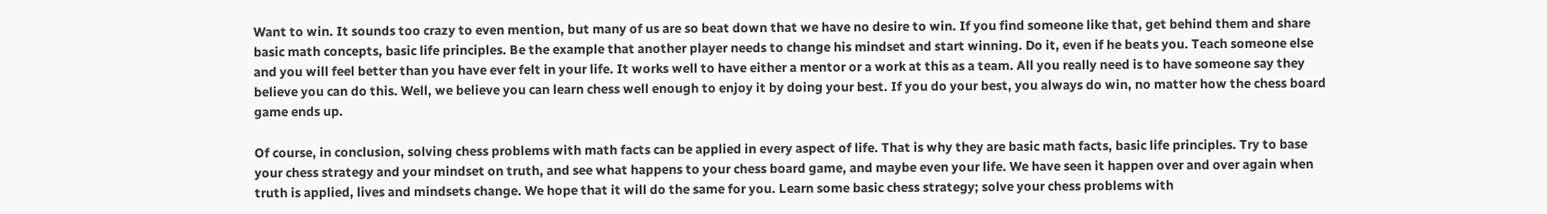Want to win. It sounds too crazy to even mention, but many of us are so beat down that we have no desire to win. If you find someone like that, get behind them and share basic math concepts, basic life principles. Be the example that another player needs to change his mindset and start winning. Do it, even if he beats you. Teach someone else and you will feel better than you have ever felt in your life. It works well to have either a mentor or a work at this as a team. All you really need is to have someone say they believe you can do this. Well, we believe you can learn chess well enough to enjoy it by doing your best. If you do your best, you always do win, no matter how the chess board game ends up.

Of course, in conclusion, solving chess problems with math facts can be applied in every aspect of life. That is why they are basic math facts, basic life principles. Try to base your chess strategy and your mindset on truth, and see what happens to your chess board game, and maybe even your life. We have seen it happen over and over again when truth is applied, lives and mindsets change. We hope that it will do the same for you. Learn some basic chess strategy; solve your chess problems with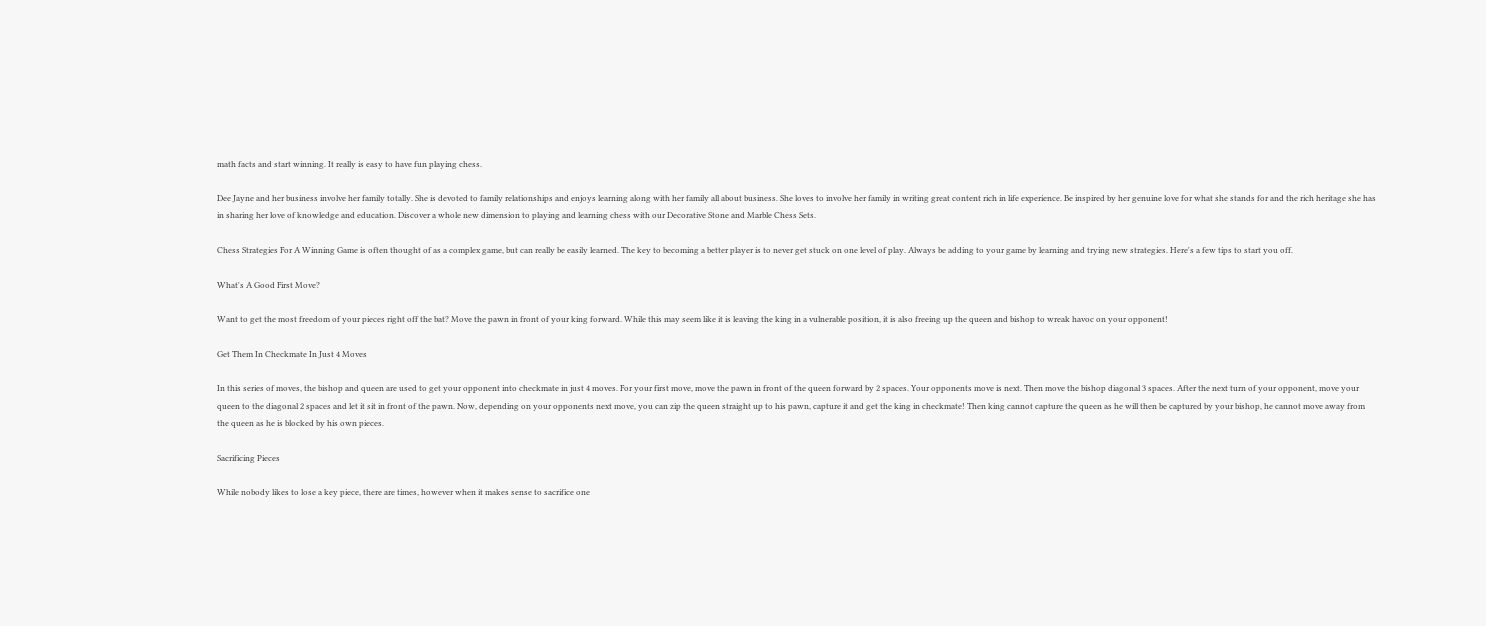math facts and start winning. It really is easy to have fun playing chess.

Dee Jayne and her business involve her family totally. She is devoted to family relationships and enjoys learning along with her family all about business. She loves to involve her family in writing great content rich in life experience. Be inspired by her genuine love for what she stands for and the rich heritage she has in sharing her love of knowledge and education. Discover a whole new dimension to playing and learning chess with our Decorative Stone and Marble Chess Sets.

Chess Strategies For A Winning Game is often thought of as a complex game, but can really be easily learned. The key to becoming a better player is to never get stuck on one level of play. Always be adding to your game by learning and trying new strategies. Here's a few tips to start you off.

What's A Good First Move?

Want to get the most freedom of your pieces right off the bat? Move the pawn in front of your king forward. While this may seem like it is leaving the king in a vulnerable position, it is also freeing up the queen and bishop to wreak havoc on your opponent!

Get Them In Checkmate In Just 4 Moves

In this series of moves, the bishop and queen are used to get your opponent into checkmate in just 4 moves. For your first move, move the pawn in front of the queen forward by 2 spaces. Your opponents move is next. Then move the bishop diagonal 3 spaces. After the next turn of your opponent, move your queen to the diagonal 2 spaces and let it sit in front of the pawn. Now, depending on your opponents next move, you can zip the queen straight up to his pawn, capture it and get the king in checkmate! Then king cannot capture the queen as he will then be captured by your bishop, he cannot move away from the queen as he is blocked by his own pieces.

Sacrificing Pieces

While nobody likes to lose a key piece, there are times, however when it makes sense to sacrifice one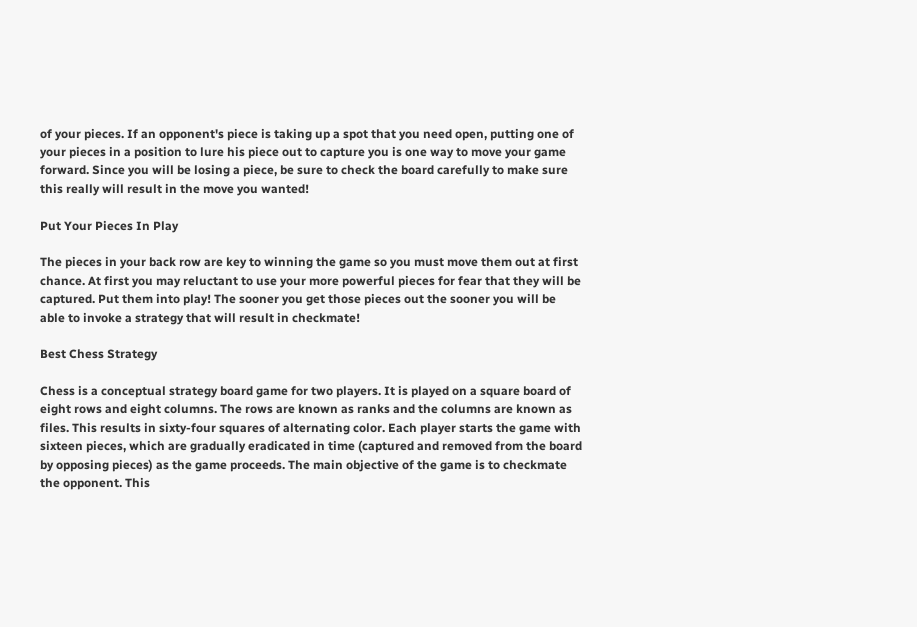of your pieces. If an opponent's piece is taking up a spot that you need open, putting one of your pieces in a position to lure his piece out to capture you is one way to move your game forward. Since you will be losing a piece, be sure to check the board carefully to make sure this really will result in the move you wanted!

Put Your Pieces In Play

The pieces in your back row are key to winning the game so you must move them out at first chance. At first you may reluctant to use your more powerful pieces for fear that they will be captured. Put them into play! The sooner you get those pieces out the sooner you will be able to invoke a strategy that will result in checkmate!

Best Chess Strategy

Chess is a conceptual strategy board game for two players. It is played on a square board of eight rows and eight columns. The rows are known as ranks and the columns are known as files. This results in sixty-four squares of alternating color. Each player starts the game with sixteen pieces, which are gradually eradicated in time (captured and removed from the board by opposing pieces) as the game proceeds. The main objective of the game is to checkmate the opponent. This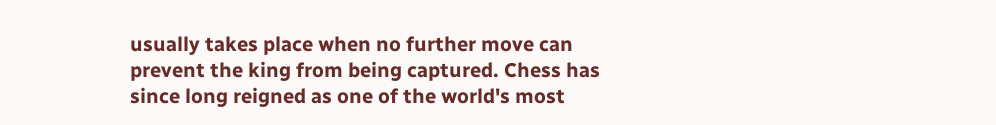usually takes place when no further move can prevent the king from being captured. Chess has since long reigned as one of the world's most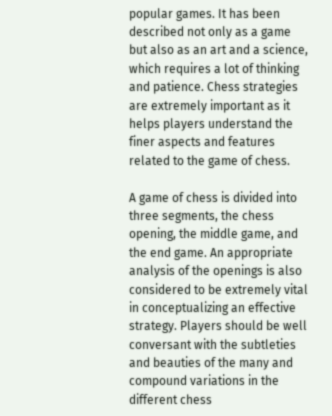popular games. It has been described not only as a game but also as an art and a science, which requires a lot of thinking and patience. Chess strategies are extremely important as it helps players understand the finer aspects and features related to the game of chess.

A game of chess is divided into three segments, the chess opening, the middle game, and the end game. An appropriate analysis of the openings is also considered to be extremely vital in conceptualizing an effective strategy. Players should be well conversant with the subtleties and beauties of the many and compound variations in the different chess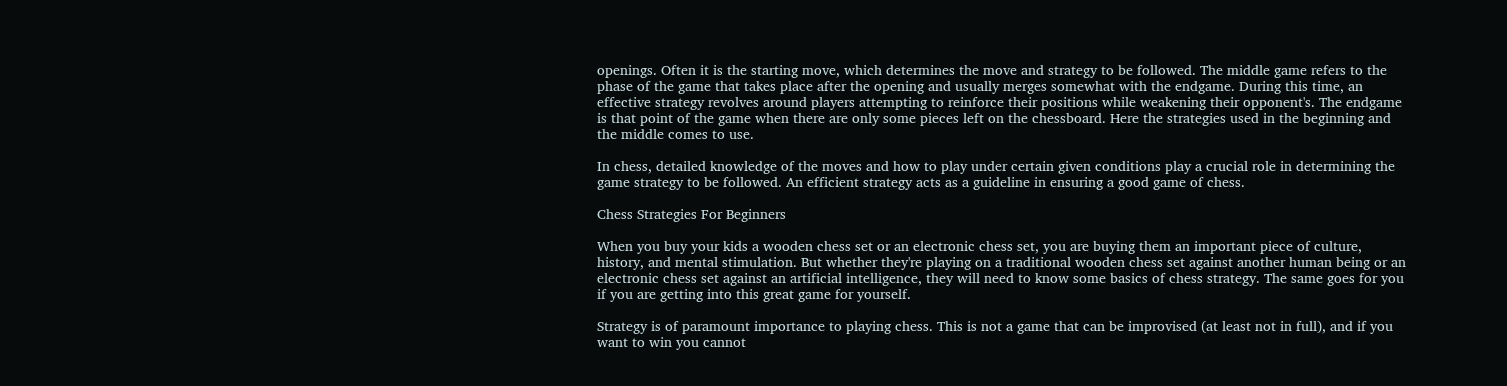openings. Often it is the starting move, which determines the move and strategy to be followed. The middle game refers to the phase of the game that takes place after the opening and usually merges somewhat with the endgame. During this time, an effective strategy revolves around players attempting to reinforce their positions while weakening their opponent's. The endgame is that point of the game when there are only some pieces left on the chessboard. Here the strategies used in the beginning and the middle comes to use.

In chess, detailed knowledge of the moves and how to play under certain given conditions play a crucial role in determining the game strategy to be followed. An efficient strategy acts as a guideline in ensuring a good game of chess.

Chess Strategies For Beginners

When you buy your kids a wooden chess set or an electronic chess set, you are buying them an important piece of culture, history, and mental stimulation. But whether they're playing on a traditional wooden chess set against another human being or an electronic chess set against an artificial intelligence, they will need to know some basics of chess strategy. The same goes for you if you are getting into this great game for yourself.

Strategy is of paramount importance to playing chess. This is not a game that can be improvised (at least not in full), and if you want to win you cannot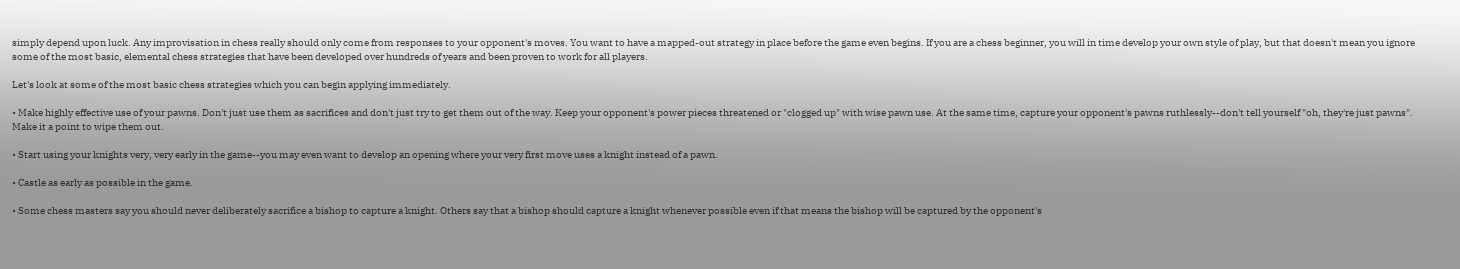simply depend upon luck. Any improvisation in chess really should only come from responses to your opponent's moves. You want to have a mapped-out strategy in place before the game even begins. If you are a chess beginner, you will in time develop your own style of play, but that doesn't mean you ignore some of the most basic, elemental chess strategies that have been developed over hundreds of years and been proven to work for all players.

Let's look at some of the most basic chess strategies which you can begin applying immediately.

• Make highly effective use of your pawns. Don't just use them as sacrifices and don't just try to get them out of the way. Keep your opponent's power pieces threatened or "clogged up" with wise pawn use. At the same time, capture your opponent's pawns ruthlessly--don't tell yourself "oh, they're just pawns". Make it a point to wipe them out.

• Start using your knights very, very early in the game--you may even want to develop an opening where your very first move uses a knight instead of a pawn.

• Castle as early as possible in the game.

• Some chess masters say you should never deliberately sacrifice a bishop to capture a knight. Others say that a bishop should capture a knight whenever possible even if that means the bishop will be captured by the opponent's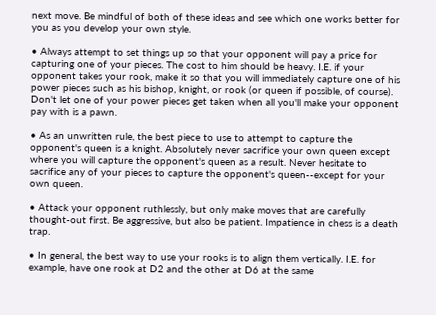next move. Be mindful of both of these ideas and see which one works better for you as you develop your own style.

• Always attempt to set things up so that your opponent will pay a price for capturing one of your pieces. The cost to him should be heavy. I.E. if your opponent takes your rook, make it so that you will immediately capture one of his power pieces such as his bishop, knight, or rook (or queen if possible, of course). Don't let one of your power pieces get taken when all you'll make your opponent pay with is a pawn.

• As an unwritten rule, the best piece to use to attempt to capture the opponent's queen is a knight. Absolutely never sacrifice your own queen except where you will capture the opponent's queen as a result. Never hesitate to sacrifice any of your pieces to capture the opponent's queen--except for your own queen.

• Attack your opponent ruthlessly, but only make moves that are carefully thought-out first. Be aggressive, but also be patient. Impatience in chess is a death trap.

• In general, the best way to use your rooks is to align them vertically. I.E. for example, have one rook at D2 and the other at D6 at the same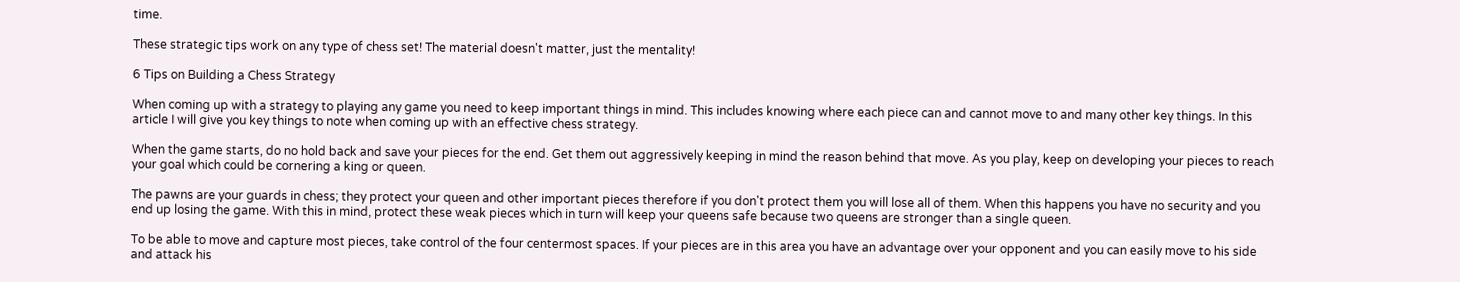time.

These strategic tips work on any type of chess set! The material doesn't matter, just the mentality!

6 Tips on Building a Chess Strategy

When coming up with a strategy to playing any game you need to keep important things in mind. This includes knowing where each piece can and cannot move to and many other key things. In this article I will give you key things to note when coming up with an effective chess strategy.

When the game starts, do no hold back and save your pieces for the end. Get them out aggressively keeping in mind the reason behind that move. As you play, keep on developing your pieces to reach your goal which could be cornering a king or queen.

The pawns are your guards in chess; they protect your queen and other important pieces therefore if you don't protect them you will lose all of them. When this happens you have no security and you end up losing the game. With this in mind, protect these weak pieces which in turn will keep your queens safe because two queens are stronger than a single queen.

To be able to move and capture most pieces, take control of the four centermost spaces. If your pieces are in this area you have an advantage over your opponent and you can easily move to his side and attack his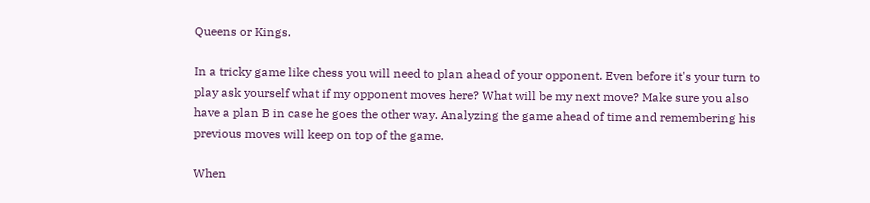Queens or Kings.

In a tricky game like chess you will need to plan ahead of your opponent. Even before it's your turn to play ask yourself what if my opponent moves here? What will be my next move? Make sure you also have a plan B in case he goes the other way. Analyzing the game ahead of time and remembering his previous moves will keep on top of the game.

When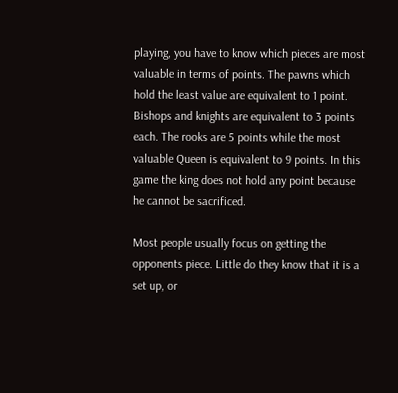playing, you have to know which pieces are most valuable in terms of points. The pawns which hold the least value are equivalent to 1 point. Bishops and knights are equivalent to 3 points each. The rooks are 5 points while the most valuable Queen is equivalent to 9 points. In this game the king does not hold any point because he cannot be sacrificed.

Most people usually focus on getting the opponents piece. Little do they know that it is a set up, or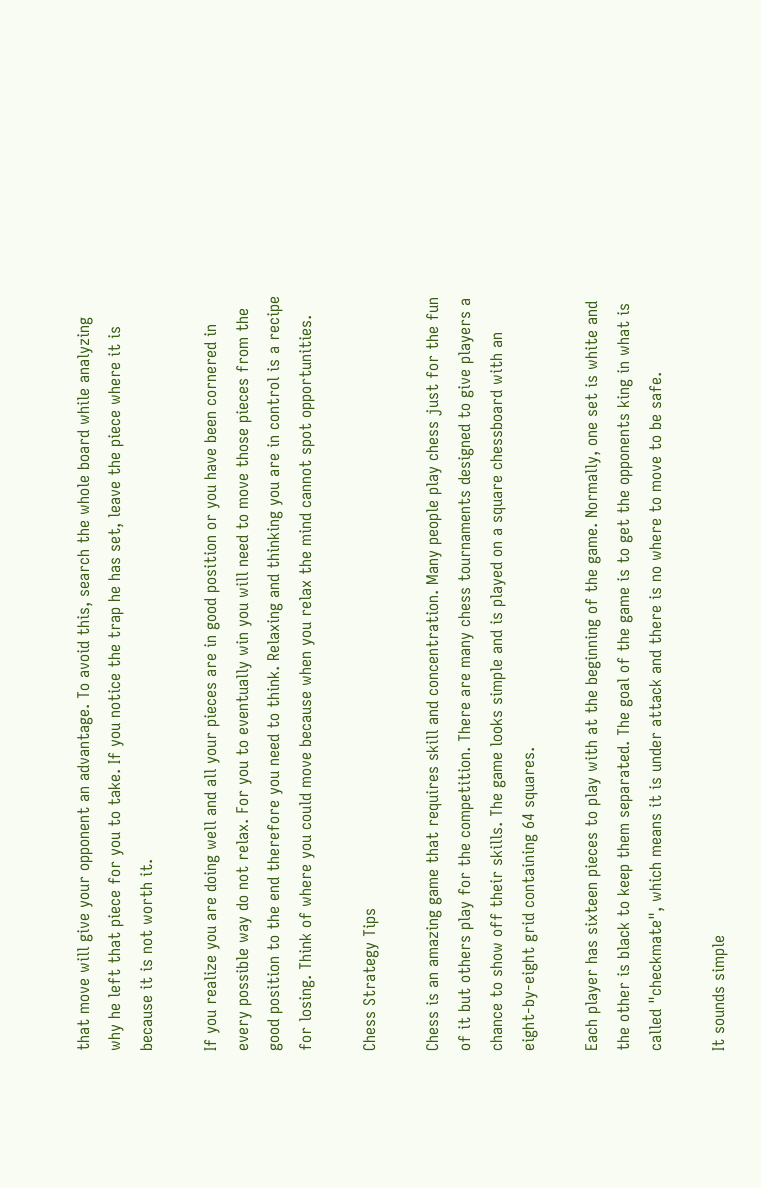that move will give your opponent an advantage. To avoid this, search the whole board while analyzing why he left that piece for you to take. If you notice the trap he has set, leave the piece where it is because it is not worth it.

If you realize you are doing well and all your pieces are in good position or you have been cornered in every possible way do not relax. For you to eventually win you will need to move those pieces from the good position to the end therefore you need to think. Relaxing and thinking you are in control is a recipe for losing. Think of where you could move because when you relax the mind cannot spot opportunities.

Chess Strategy Tips

Chess is an amazing game that requires skill and concentration. Many people play chess just for the fun of it but others play for the competition. There are many chess tournaments designed to give players a chance to show off their skills. The game looks simple and is played on a square chessboard with an eight-by-eight grid containing 64 squares.

Each player has sixteen pieces to play with at the beginning of the game. Normally, one set is white and the other is black to keep them separated. The goal of the game is to get the opponents king in what is called "checkmate", which means it is under attack and there is no where to move to be safe.

It sounds simple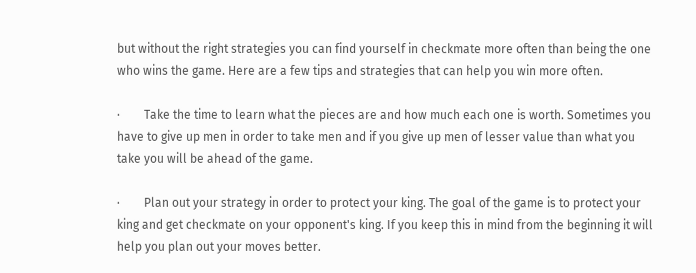but without the right strategies you can find yourself in checkmate more often than being the one who wins the game. Here are a few tips and strategies that can help you win more often.

·        Take the time to learn what the pieces are and how much each one is worth. Sometimes you have to give up men in order to take men and if you give up men of lesser value than what you take you will be ahead of the game.

·        Plan out your strategy in order to protect your king. The goal of the game is to protect your king and get checkmate on your opponent's king. If you keep this in mind from the beginning it will help you plan out your moves better.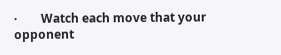·        Watch each move that your opponent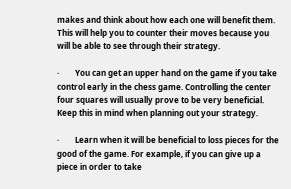makes and think about how each one will benefit them. This will help you to counter their moves because you will be able to see through their strategy.

·        You can get an upper hand on the game if you take control early in the chess game. Controlling the center four squares will usually prove to be very beneficial. Keep this in mind when planning out your strategy.

·        Learn when it will be beneficial to loss pieces for the good of the game. For example, if you can give up a piece in order to take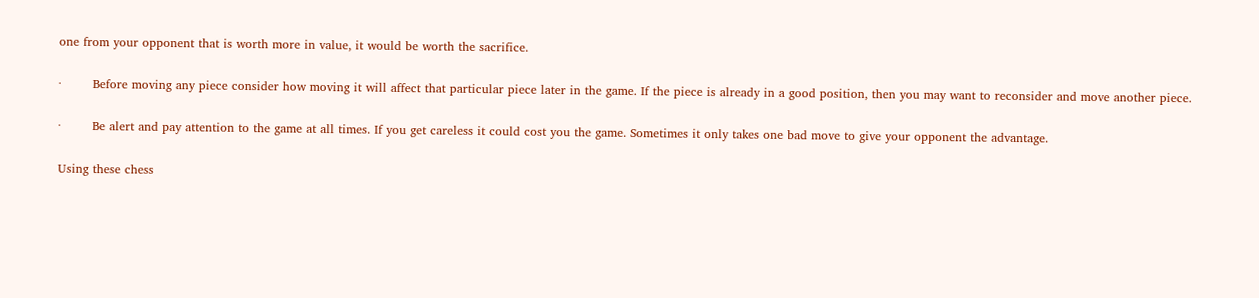one from your opponent that is worth more in value, it would be worth the sacrifice.

·        Before moving any piece consider how moving it will affect that particular piece later in the game. If the piece is already in a good position, then you may want to reconsider and move another piece.

·        Be alert and pay attention to the game at all times. If you get careless it could cost you the game. Sometimes it only takes one bad move to give your opponent the advantage.

Using these chess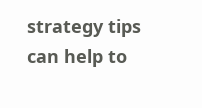strategy tips can help to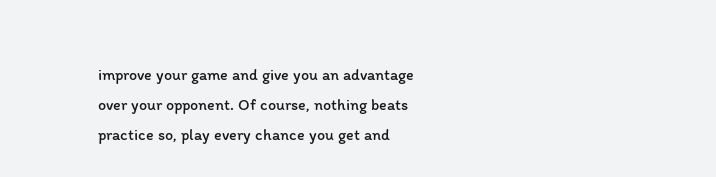improve your game and give you an advantage over your opponent. Of course, nothing beats practice so, play every chance you get and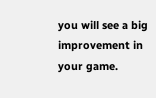you will see a big improvement in your game.